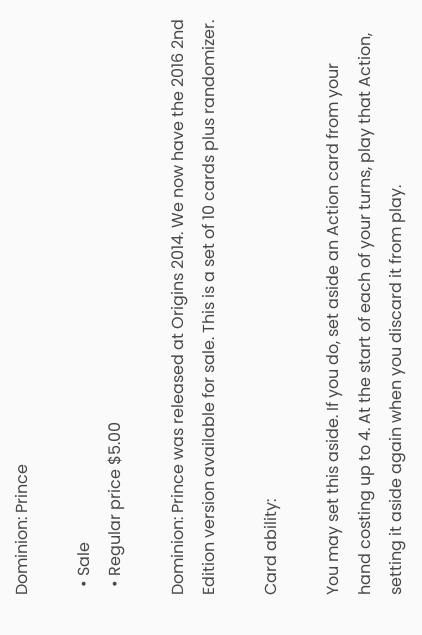Dominion: Prince

  • Sale
  • Regular price $5.00

Dominion: Prince was released at Origins 2014. We now have the 2016 2nd Edition version available for sale. This is a set of 10 cards plus randomizer.

Card ability:

You may set this aside. If you do, set aside an Action card from your hand costing up to 4. At the start of each of your turns, play that Action, setting it aside again when you discard it from play.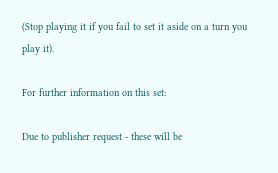(Stop playing it if you fail to set it aside on a turn you play it).

For further information on this set:

Due to publisher request - these will be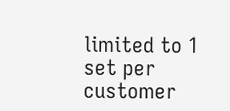limited to 1 set per customer